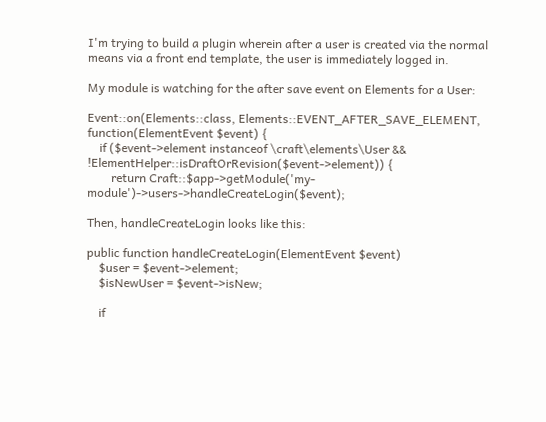I'm trying to build a plugin wherein after a user is created via the normal means via a front end template, the user is immediately logged in.

My module is watching for the after save event on Elements for a User:

Event::on(Elements::class, Elements::EVENT_AFTER_SAVE_ELEMENT, function(ElementEvent $event) {
    if ($event->element instanceof \craft\elements\User && !ElementHelper::isDraftOrRevision($event->element)) {
        return Craft::$app->getModule('my-module')->users->handleCreateLogin($event);

Then, handleCreateLogin looks like this:

public function handleCreateLogin(ElementEvent $event)
    $user = $event->element;
    $isNewUser = $event->isNew;

    if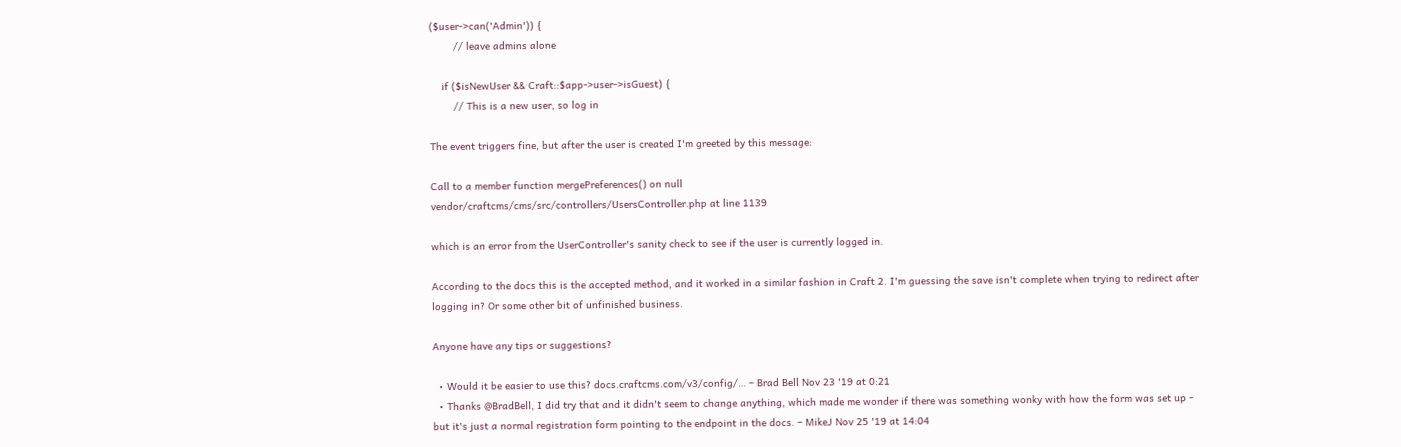($user->can('Admin')) {
        // leave admins alone

    if ($isNewUser && Craft::$app->user->isGuest) {
        // This is a new user, so log in

The event triggers fine, but after the user is created I'm greeted by this message:

Call to a member function mergePreferences() on null
vendor/craftcms/cms/src/controllers/UsersController.php at line 1139

which is an error from the UserController's sanity check to see if the user is currently logged in.

According to the docs this is the accepted method, and it worked in a similar fashion in Craft 2. I'm guessing the save isn't complete when trying to redirect after logging in? Or some other bit of unfinished business.

Anyone have any tips or suggestions?

  • Would it be easier to use this? docs.craftcms.com/v3/config/… – Brad Bell Nov 23 '19 at 0:21
  • Thanks @BradBell, I did try that and it didn't seem to change anything, which made me wonder if there was something wonky with how the form was set up - but it's just a normal registration form pointing to the endpoint in the docs. – MikeJ Nov 25 '19 at 14:04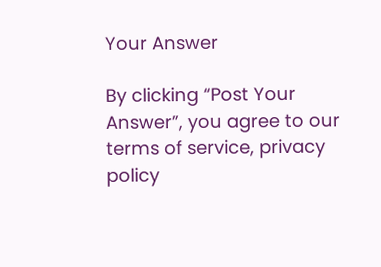Your Answer

By clicking “Post Your Answer”, you agree to our terms of service, privacy policy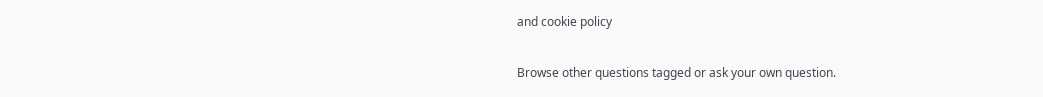and cookie policy

Browse other questions tagged or ask your own question.